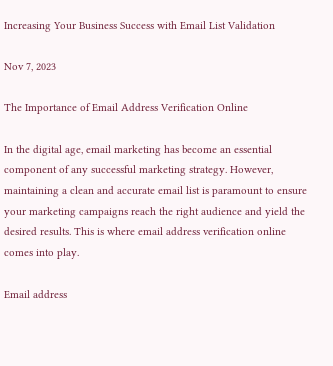Increasing Your Business Success with Email List Validation

Nov 7, 2023

The Importance of Email Address Verification Online

In the digital age, email marketing has become an essential component of any successful marketing strategy. However, maintaining a clean and accurate email list is paramount to ensure your marketing campaigns reach the right audience and yield the desired results. This is where email address verification online comes into play.

Email address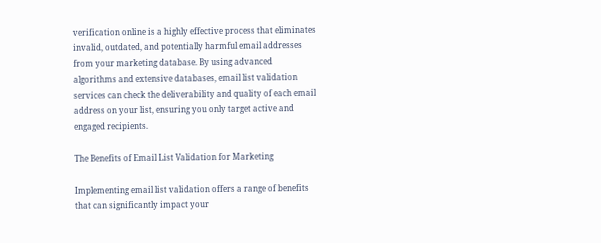verification online is a highly effective process that eliminates invalid, outdated, and potentially harmful email addresses from your marketing database. By using advanced algorithms and extensive databases, email list validation services can check the deliverability and quality of each email address on your list, ensuring you only target active and engaged recipients.

The Benefits of Email List Validation for Marketing

Implementing email list validation offers a range of benefits that can significantly impact your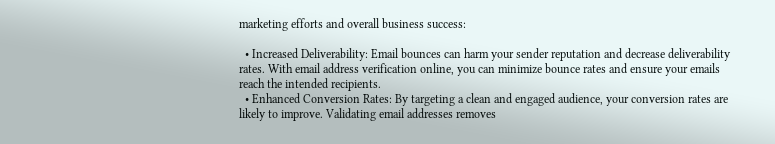marketing efforts and overall business success:

  • Increased Deliverability: Email bounces can harm your sender reputation and decrease deliverability rates. With email address verification online, you can minimize bounce rates and ensure your emails reach the intended recipients.
  • Enhanced Conversion Rates: By targeting a clean and engaged audience, your conversion rates are likely to improve. Validating email addresses removes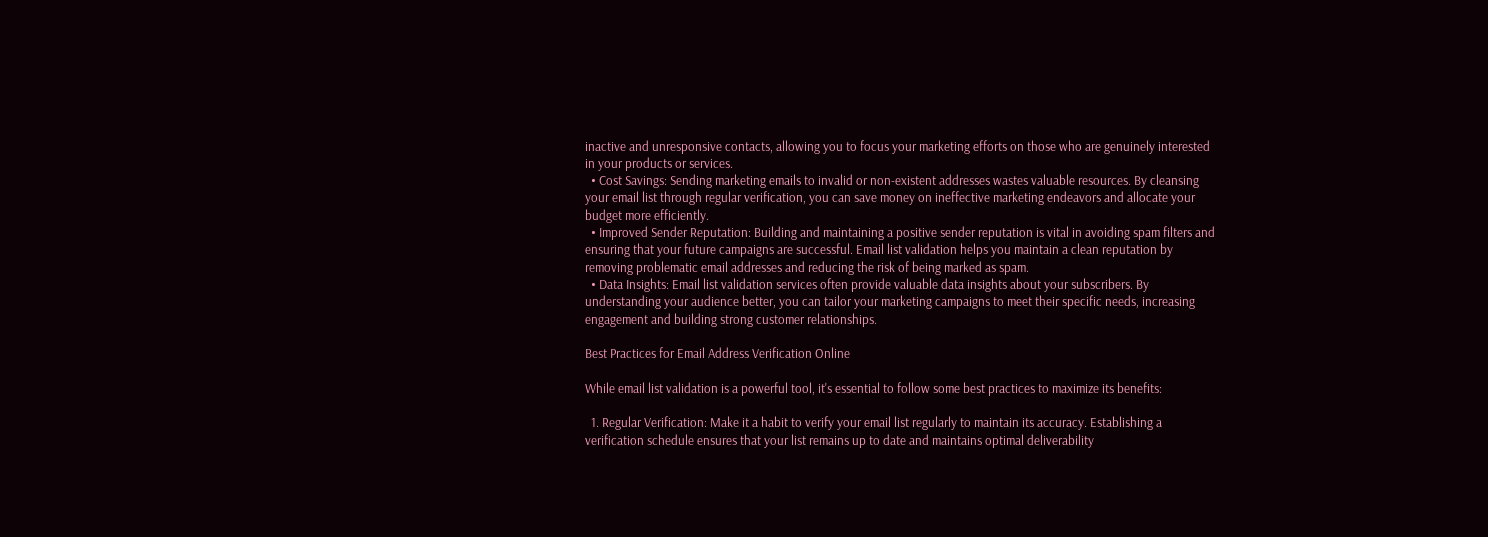inactive and unresponsive contacts, allowing you to focus your marketing efforts on those who are genuinely interested in your products or services.
  • Cost Savings: Sending marketing emails to invalid or non-existent addresses wastes valuable resources. By cleansing your email list through regular verification, you can save money on ineffective marketing endeavors and allocate your budget more efficiently.
  • Improved Sender Reputation: Building and maintaining a positive sender reputation is vital in avoiding spam filters and ensuring that your future campaigns are successful. Email list validation helps you maintain a clean reputation by removing problematic email addresses and reducing the risk of being marked as spam.
  • Data Insights: Email list validation services often provide valuable data insights about your subscribers. By understanding your audience better, you can tailor your marketing campaigns to meet their specific needs, increasing engagement and building strong customer relationships.

Best Practices for Email Address Verification Online

While email list validation is a powerful tool, it's essential to follow some best practices to maximize its benefits:

  1. Regular Verification: Make it a habit to verify your email list regularly to maintain its accuracy. Establishing a verification schedule ensures that your list remains up to date and maintains optimal deliverability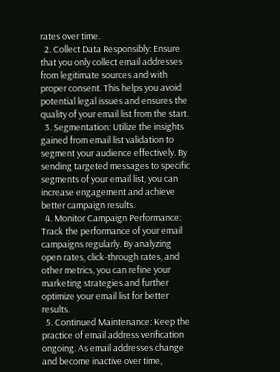rates over time.
  2. Collect Data Responsibly: Ensure that you only collect email addresses from legitimate sources and with proper consent. This helps you avoid potential legal issues and ensures the quality of your email list from the start.
  3. Segmentation: Utilize the insights gained from email list validation to segment your audience effectively. By sending targeted messages to specific segments of your email list, you can increase engagement and achieve better campaign results.
  4. Monitor Campaign Performance: Track the performance of your email campaigns regularly. By analyzing open rates, click-through rates, and other metrics, you can refine your marketing strategies and further optimize your email list for better results.
  5. Continued Maintenance: Keep the practice of email address verification ongoing. As email addresses change and become inactive over time,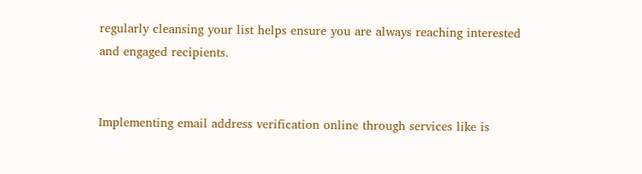regularly cleansing your list helps ensure you are always reaching interested and engaged recipients.


Implementing email address verification online through services like is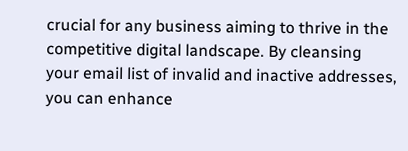crucial for any business aiming to thrive in the competitive digital landscape. By cleansing your email list of invalid and inactive addresses, you can enhance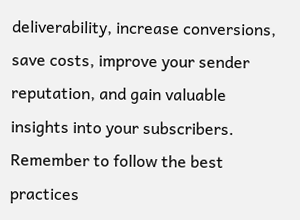deliverability, increase conversions, save costs, improve your sender reputation, and gain valuable insights into your subscribers. Remember to follow the best practices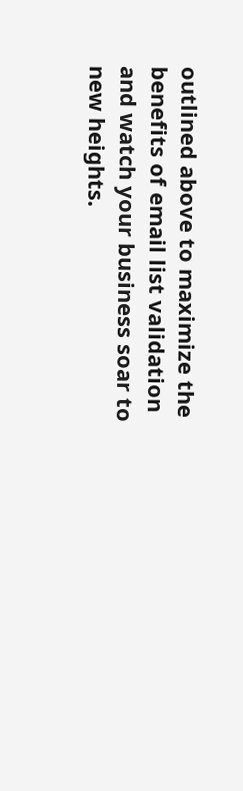outlined above to maximize the benefits of email list validation and watch your business soar to new heights.